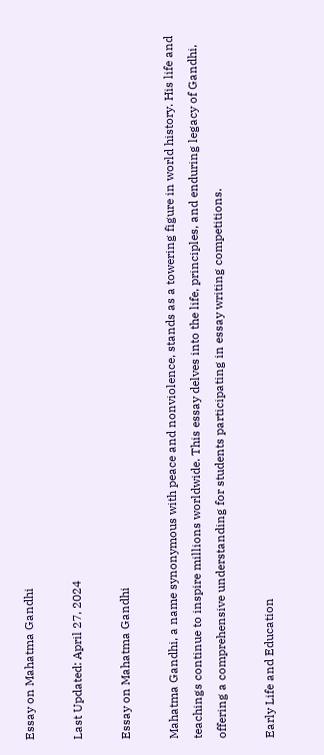Essay on Mahatma Gandhi

Last Updated: April 27, 2024

Essay on Mahatma Gandhi

Mahatma Gandhi, a name synonymous with peace and nonviolence, stands as a towering figure in world history. His life and teachings continue to inspire millions worldwide. This essay delves into the life, principles, and enduring legacy of Gandhi, offering a comprehensive understanding for students participating in essay writing competitions.

Early Life and Education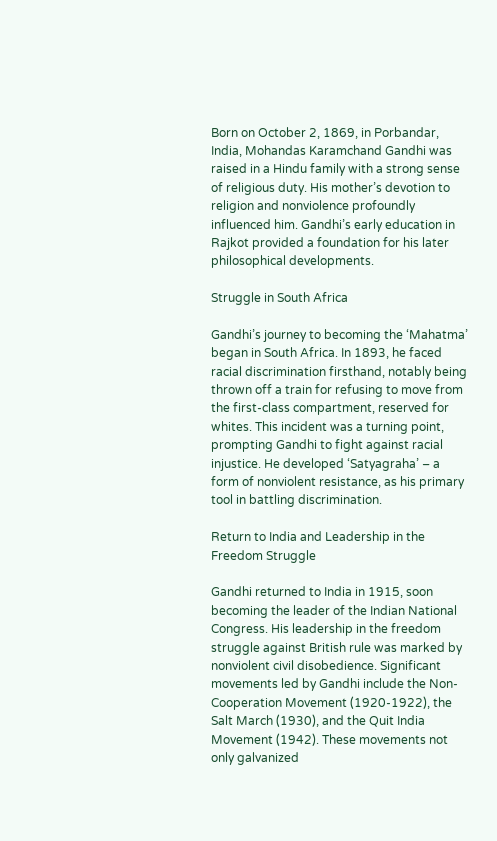Born on October 2, 1869, in Porbandar, India, Mohandas Karamchand Gandhi was raised in a Hindu family with a strong sense of religious duty. His mother’s devotion to religion and nonviolence profoundly influenced him. Gandhi’s early education in Rajkot provided a foundation for his later philosophical developments.

Struggle in South Africa

Gandhi’s journey to becoming the ‘Mahatma’ began in South Africa. In 1893, he faced racial discrimination firsthand, notably being thrown off a train for refusing to move from the first-class compartment, reserved for whites. This incident was a turning point, prompting Gandhi to fight against racial injustice. He developed ‘Satyagraha’ – a form of nonviolent resistance, as his primary tool in battling discrimination.

Return to India and Leadership in the Freedom Struggle

Gandhi returned to India in 1915, soon becoming the leader of the Indian National Congress. His leadership in the freedom struggle against British rule was marked by nonviolent civil disobedience. Significant movements led by Gandhi include the Non-Cooperation Movement (1920-1922), the Salt March (1930), and the Quit India Movement (1942). These movements not only galvanized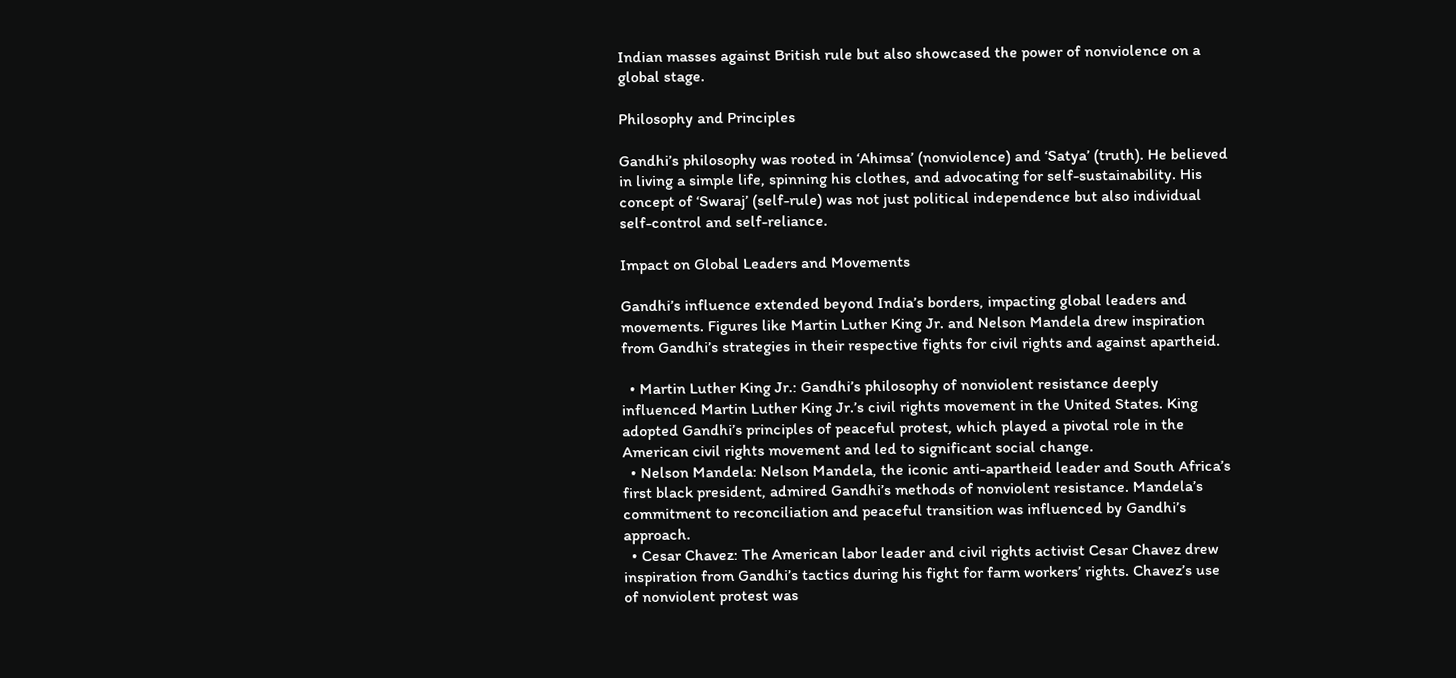Indian masses against British rule but also showcased the power of nonviolence on a global stage.

Philosophy and Principles

Gandhi’s philosophy was rooted in ‘Ahimsa’ (nonviolence) and ‘Satya’ (truth). He believed in living a simple life, spinning his clothes, and advocating for self-sustainability. His concept of ‘Swaraj’ (self-rule) was not just political independence but also individual self-control and self-reliance.

Impact on Global Leaders and Movements

Gandhi’s influence extended beyond India’s borders, impacting global leaders and movements. Figures like Martin Luther King Jr. and Nelson Mandela drew inspiration from Gandhi’s strategies in their respective fights for civil rights and against apartheid.

  • Martin Luther King Jr.: Gandhi’s philosophy of nonviolent resistance deeply influenced Martin Luther King Jr.’s civil rights movement in the United States. King adopted Gandhi’s principles of peaceful protest, which played a pivotal role in the American civil rights movement and led to significant social change.
  • Nelson Mandela: Nelson Mandela, the iconic anti-apartheid leader and South Africa’s first black president, admired Gandhi’s methods of nonviolent resistance. Mandela’s commitment to reconciliation and peaceful transition was influenced by Gandhi’s approach.
  • Cesar Chavez: The American labor leader and civil rights activist Cesar Chavez drew inspiration from Gandhi’s tactics during his fight for farm workers’ rights. Chavez’s use of nonviolent protest was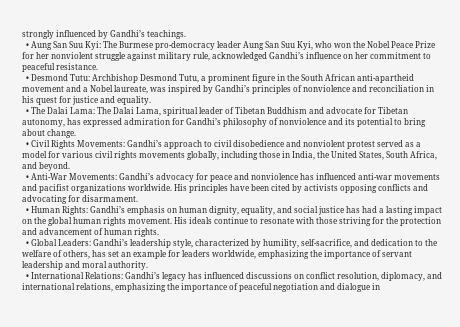strongly influenced by Gandhi’s teachings.
  • Aung San Suu Kyi: The Burmese pro-democracy leader Aung San Suu Kyi, who won the Nobel Peace Prize for her nonviolent struggle against military rule, acknowledged Gandhi’s influence on her commitment to peaceful resistance.
  • Desmond Tutu: Archbishop Desmond Tutu, a prominent figure in the South African anti-apartheid movement and a Nobel laureate, was inspired by Gandhi’s principles of nonviolence and reconciliation in his quest for justice and equality.
  • The Dalai Lama: The Dalai Lama, spiritual leader of Tibetan Buddhism and advocate for Tibetan autonomy, has expressed admiration for Gandhi’s philosophy of nonviolence and its potential to bring about change.
  • Civil Rights Movements: Gandhi’s approach to civil disobedience and nonviolent protest served as a model for various civil rights movements globally, including those in India, the United States, South Africa, and beyond.
  • Anti-War Movements: Gandhi’s advocacy for peace and nonviolence has influenced anti-war movements and pacifist organizations worldwide. His principles have been cited by activists opposing conflicts and advocating for disarmament.
  • Human Rights: Gandhi’s emphasis on human dignity, equality, and social justice has had a lasting impact on the global human rights movement. His ideals continue to resonate with those striving for the protection and advancement of human rights.
  • Global Leaders: Gandhi’s leadership style, characterized by humility, self-sacrifice, and dedication to the welfare of others, has set an example for leaders worldwide, emphasizing the importance of servant leadership and moral authority.
  • International Relations: Gandhi’s legacy has influenced discussions on conflict resolution, diplomacy, and international relations, emphasizing the importance of peaceful negotiation and dialogue in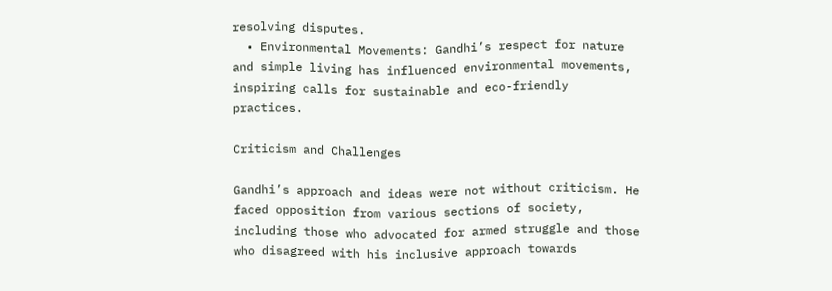resolving disputes.
  • Environmental Movements: Gandhi’s respect for nature and simple living has influenced environmental movements, inspiring calls for sustainable and eco-friendly practices.

Criticism and Challenges

Gandhi’s approach and ideas were not without criticism. He faced opposition from various sections of society, including those who advocated for armed struggle and those who disagreed with his inclusive approach towards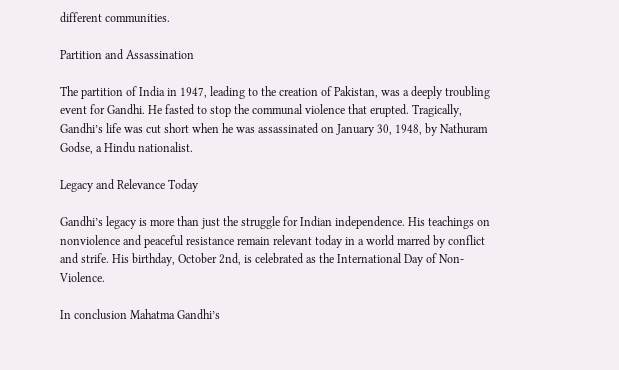different communities.

Partition and Assassination

The partition of India in 1947, leading to the creation of Pakistan, was a deeply troubling event for Gandhi. He fasted to stop the communal violence that erupted. Tragically, Gandhi’s life was cut short when he was assassinated on January 30, 1948, by Nathuram Godse, a Hindu nationalist.

Legacy and Relevance Today

Gandhi’s legacy is more than just the struggle for Indian independence. His teachings on nonviolence and peaceful resistance remain relevant today in a world marred by conflict and strife. His birthday, October 2nd, is celebrated as the International Day of Non-Violence.

In conclusion Mahatma Gandhi’s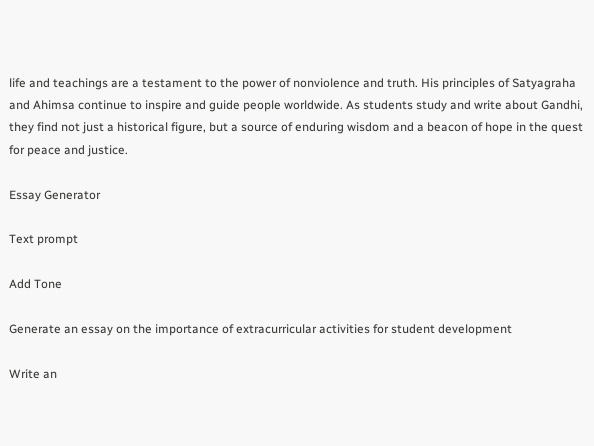life and teachings are a testament to the power of nonviolence and truth. His principles of Satyagraha and Ahimsa continue to inspire and guide people worldwide. As students study and write about Gandhi, they find not just a historical figure, but a source of enduring wisdom and a beacon of hope in the quest for peace and justice.

Essay Generator

Text prompt

Add Tone

Generate an essay on the importance of extracurricular activities for student development

Write an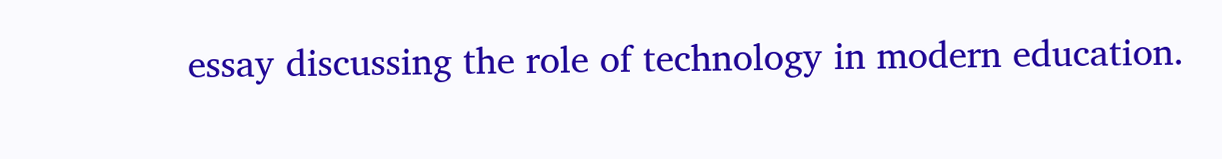essay discussing the role of technology in modern education.